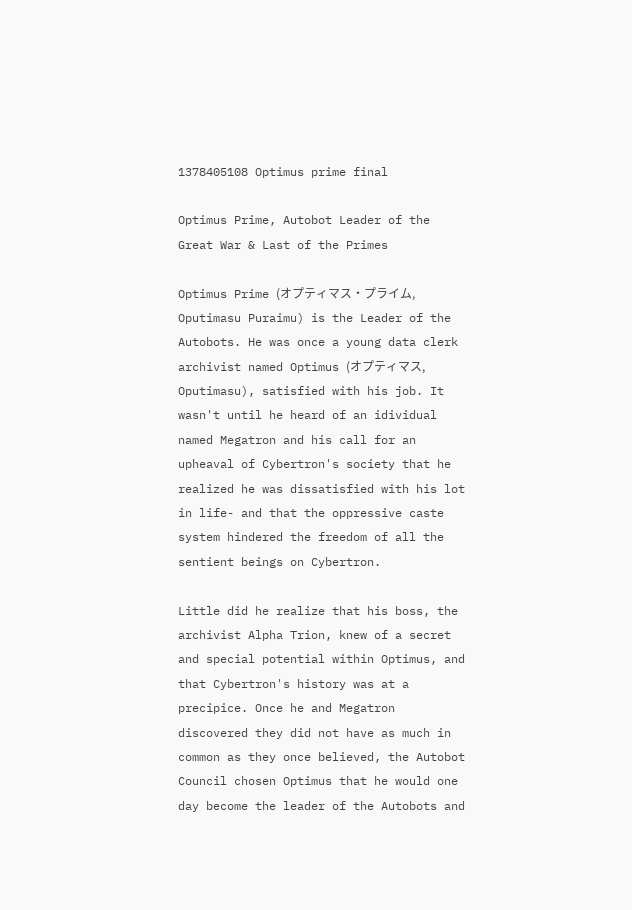1378405108 Optimus prime final

Optimus Prime, Autobot Leader of the Great War & Last of the Primes

Optimus Prime (オプティマス・プライム, Oputimasu Puraimu) is the Leader of the Autobots. He was once a young data clerk archivist named Optimus (オプティマス, Oputimasu), satisfied with his job. It wasn't until he heard of an idividual named Megatron and his call for an upheaval of Cybertron's society that he realized he was dissatisfied with his lot in life- and that the oppressive caste system hindered the freedom of all the sentient beings on Cybertron.

Little did he realize that his boss, the archivist Alpha Trion, knew of a secret and special potential within Optimus, and that Cybertron's history was at a precipice. Once he and Megatron discovered they did not have as much in common as they once believed, the Autobot Council chosen Optimus that he would one day become the leader of the Autobots and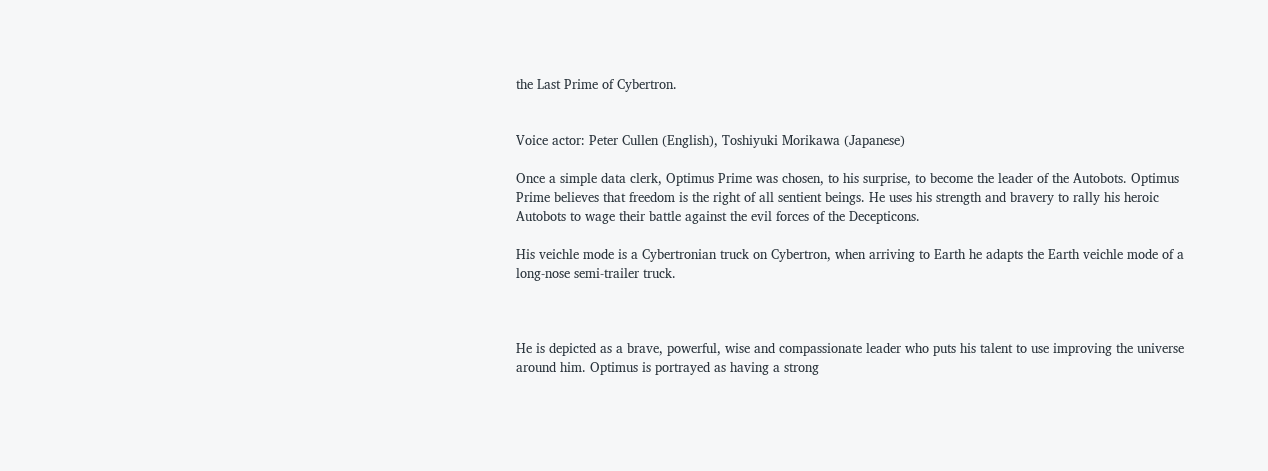the Last Prime of Cybertron.


Voice actor: Peter Cullen (English), Toshiyuki Morikawa (Japanese)

Once a simple data clerk, Optimus Prime was chosen, to his surprise, to become the leader of the Autobots. Optimus Prime believes that freedom is the right of all sentient beings. He uses his strength and bravery to rally his heroic Autobots to wage their battle against the evil forces of the Decepticons.

His veichle mode is a Cybertronian truck on Cybertron, when arriving to Earth he adapts the Earth veichle mode of a long-nose semi-trailer truck.



He is depicted as a brave, powerful, wise and compassionate leader who puts his talent to use improving the universe around him. Optimus is portrayed as having a strong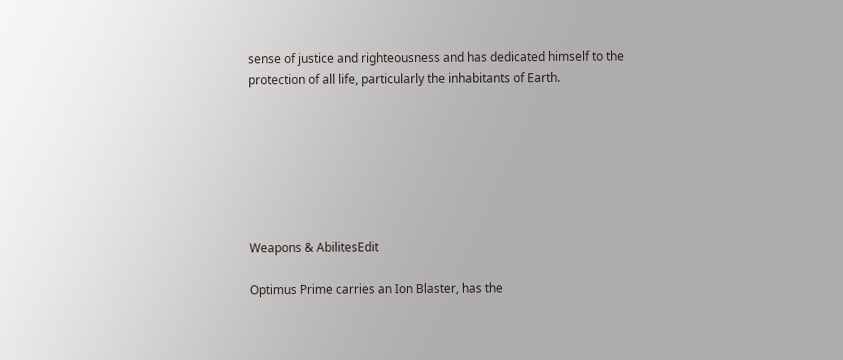sense of justice and righteousness and has dedicated himself to the protection of all life, particularly the inhabitants of Earth.







Weapons & AbilitesEdit

Optimus Prime carries an Ion Blaster, has the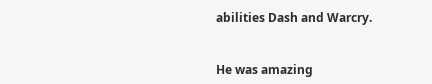abilities Dash and Warcry.


He was amazing